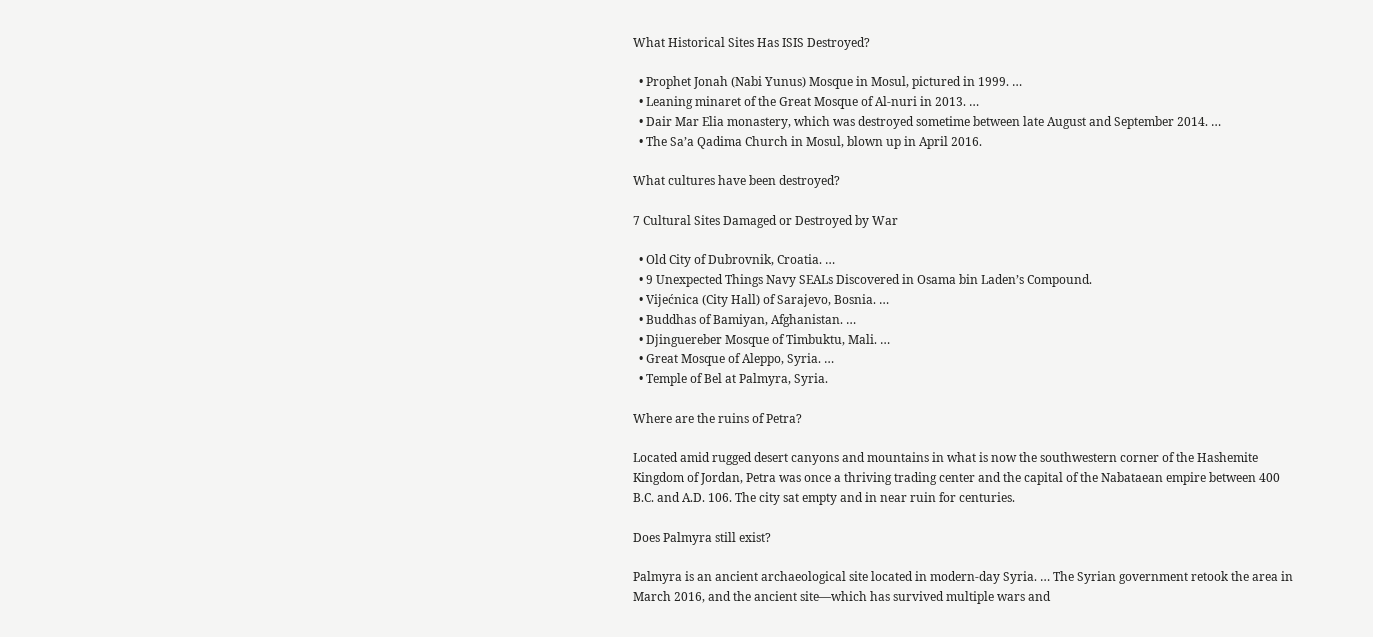What Historical Sites Has ISIS Destroyed?

  • Prophet Jonah (Nabi Yunus) Mosque in Mosul, pictured in 1999. …
  • Leaning minaret of the Great Mosque of Al-nuri in 2013. …
  • Dair Mar Elia monastery, which was destroyed sometime between late August and September 2014. …
  • The Sa’a Qadima Church in Mosul, blown up in April 2016.

What cultures have been destroyed?

7 Cultural Sites Damaged or Destroyed by War

  • Old City of Dubrovnik, Croatia. …
  • 9 Unexpected Things Navy SEALs Discovered in Osama bin Laden’s Compound.
  • Vijećnica (City Hall) of Sarajevo, Bosnia. …
  • Buddhas of Bamiyan, Afghanistan. …
  • Djinguereber Mosque of Timbuktu, Mali. …
  • Great Mosque of Aleppo, Syria. …
  • Temple of Bel at Palmyra, Syria.

Where are the ruins of Petra?

Located amid rugged desert canyons and mountains in what is now the southwestern corner of the Hashemite Kingdom of Jordan, Petra was once a thriving trading center and the capital of the Nabataean empire between 400 B.C. and A.D. 106. The city sat empty and in near ruin for centuries.

Does Palmyra still exist?

Palmyra is an ancient archaeological site located in modern-day Syria. … The Syrian government retook the area in March 2016, and the ancient site—which has survived multiple wars and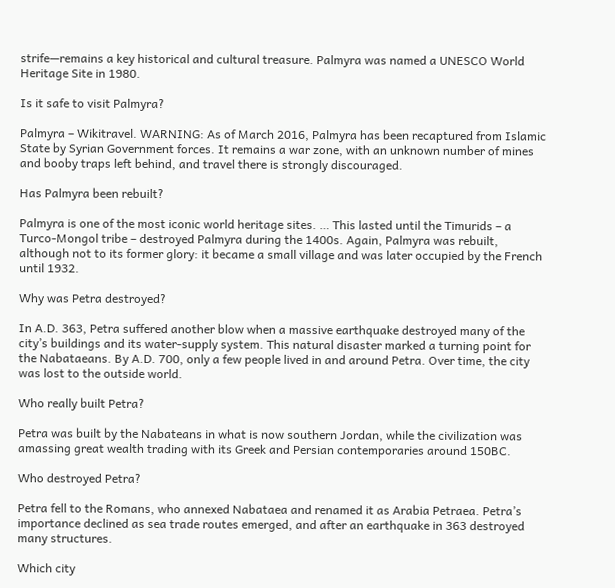strife—remains a key historical and cultural treasure. Palmyra was named a UNESCO World Heritage Site in 1980.

Is it safe to visit Palmyra?

Palmyra – Wikitravel. WARNING: As of March 2016, Palmyra has been recaptured from Islamic State by Syrian Government forces. It remains a war zone, with an unknown number of mines and booby traps left behind, and travel there is strongly discouraged.

Has Palmyra been rebuilt?

Palmyra is one of the most iconic world heritage sites. … This lasted until the Timurids – a Turco-Mongol tribe – destroyed Palmyra during the 1400s. Again, Palmyra was rebuilt, although not to its former glory: it became a small village and was later occupied by the French until 1932.

Why was Petra destroyed?

In A.D. 363, Petra suffered another blow when a massive earthquake destroyed many of the city’s buildings and its water-supply system. This natural disaster marked a turning point for the Nabataeans. By A.D. 700, only a few people lived in and around Petra. Over time, the city was lost to the outside world.

Who really built Petra?

Petra was built by the Nabateans in what is now southern Jordan, while the civilization was amassing great wealth trading with its Greek and Persian contemporaries around 150BC.

Who destroyed Petra?

Petra fell to the Romans, who annexed Nabataea and renamed it as Arabia Petraea. Petra’s importance declined as sea trade routes emerged, and after an earthquake in 363 destroyed many structures.

Which city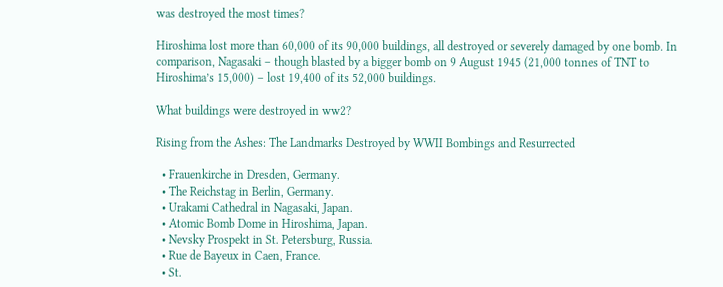was destroyed the most times?

Hiroshima lost more than 60,000 of its 90,000 buildings, all destroyed or severely damaged by one bomb. In comparison, Nagasaki – though blasted by a bigger bomb on 9 August 1945 (21,000 tonnes of TNT to Hiroshima’s 15,000) – lost 19,400 of its 52,000 buildings.

What buildings were destroyed in ww2?

Rising from the Ashes: The Landmarks Destroyed by WWII Bombings and Resurrected

  • Frauenkirche in Dresden, Germany.
  • The Reichstag in Berlin, Germany.
  • Urakami Cathedral in Nagasaki, Japan.
  • Atomic Bomb Dome in Hiroshima, Japan.
  • Nevsky Prospekt in St. Petersburg, Russia.
  • Rue de Bayeux in Caen, France.
  • St.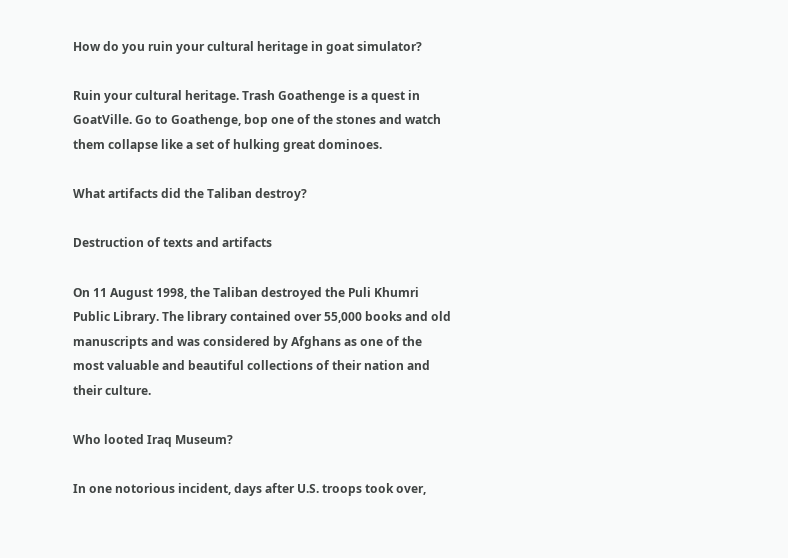How do you ruin your cultural heritage in goat simulator?

Ruin your cultural heritage. Trash Goathenge is a quest in GoatVille. Go to Goathenge, bop one of the stones and watch them collapse like a set of hulking great dominoes.

What artifacts did the Taliban destroy?

Destruction of texts and artifacts

On 11 August 1998, the Taliban destroyed the Puli Khumri Public Library. The library contained over 55,000 books and old manuscripts and was considered by Afghans as one of the most valuable and beautiful collections of their nation and their culture.

Who looted Iraq Museum?

In one notorious incident, days after U.S. troops took over,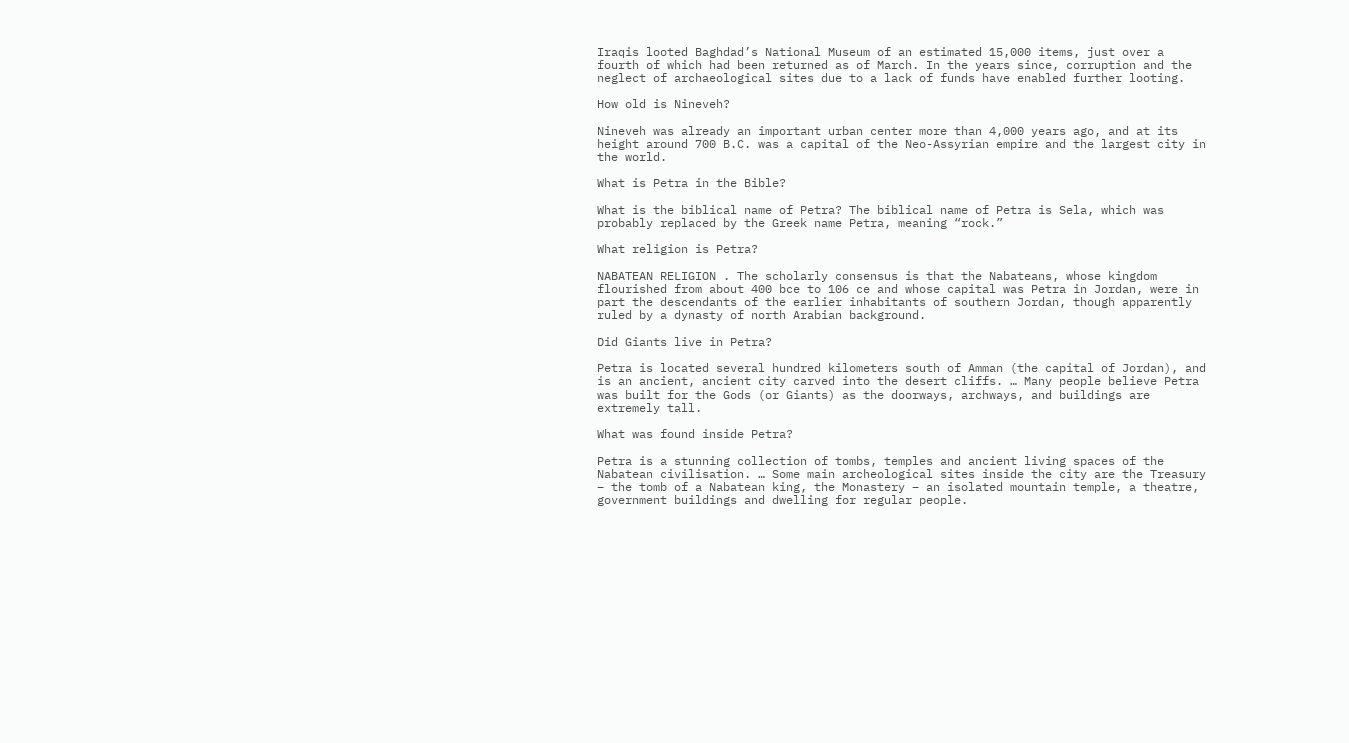Iraqis looted Baghdad’s National Museum of an estimated 15,000 items, just over a fourth of which had been returned as of March. In the years since, corruption and the neglect of archaeological sites due to a lack of funds have enabled further looting.

How old is Nineveh?

Nineveh was already an important urban center more than 4,000 years ago, and at its height around 700 B.C. was a capital of the Neo-Assyrian empire and the largest city in the world.

What is Petra in the Bible?

What is the biblical name of Petra? The biblical name of Petra is Sela, which was probably replaced by the Greek name Petra, meaning “rock.”

What religion is Petra?

NABATEAN RELIGION . The scholarly consensus is that the Nabateans, whose kingdom flourished from about 400 bce to 106 ce and whose capital was Petra in Jordan, were in part the descendants of the earlier inhabitants of southern Jordan, though apparently ruled by a dynasty of north Arabian background.

Did Giants live in Petra?

Petra is located several hundred kilometers south of Amman (the capital of Jordan), and is an ancient, ancient city carved into the desert cliffs. … Many people believe Petra was built for the Gods (or Giants) as the doorways, archways, and buildings are extremely tall.

What was found inside Petra?

Petra is a stunning collection of tombs, temples and ancient living spaces of the Nabatean civilisation. … Some main archeological sites inside the city are the Treasury – the tomb of a Nabatean king, the Monastery – an isolated mountain temple, a theatre, government buildings and dwelling for regular people.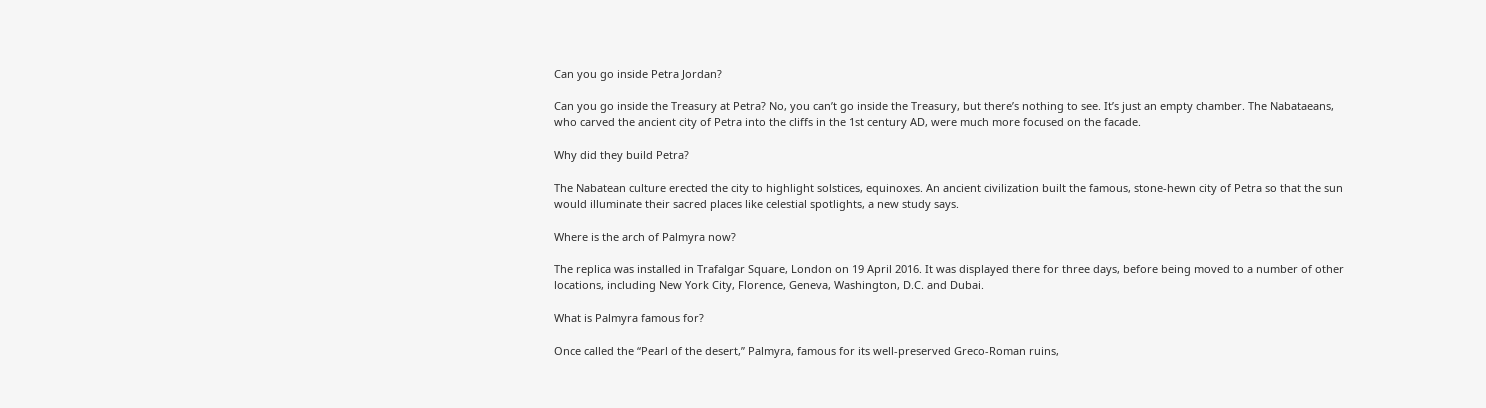Can you go inside Petra Jordan?

Can you go inside the Treasury at Petra? No, you can’t go inside the Treasury, but there’s nothing to see. It’s just an empty chamber. The Nabataeans, who carved the ancient city of Petra into the cliffs in the 1st century AD, were much more focused on the facade.

Why did they build Petra?

The Nabatean culture erected the city to highlight solstices, equinoxes. An ancient civilization built the famous, stone-hewn city of Petra so that the sun would illuminate their sacred places like celestial spotlights, a new study says.

Where is the arch of Palmyra now?

The replica was installed in Trafalgar Square, London on 19 April 2016. It was displayed there for three days, before being moved to a number of other locations, including New York City, Florence, Geneva, Washington, D.C. and Dubai.

What is Palmyra famous for?

Once called the “Pearl of the desert,” Palmyra, famous for its well-preserved Greco-Roman ruins,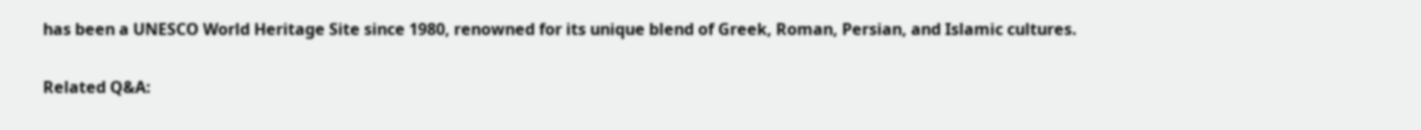has been a UNESCO World Heritage Site since 1980, renowned for its unique blend of Greek, Roman, Persian, and Islamic cultures.

Related Q&A: